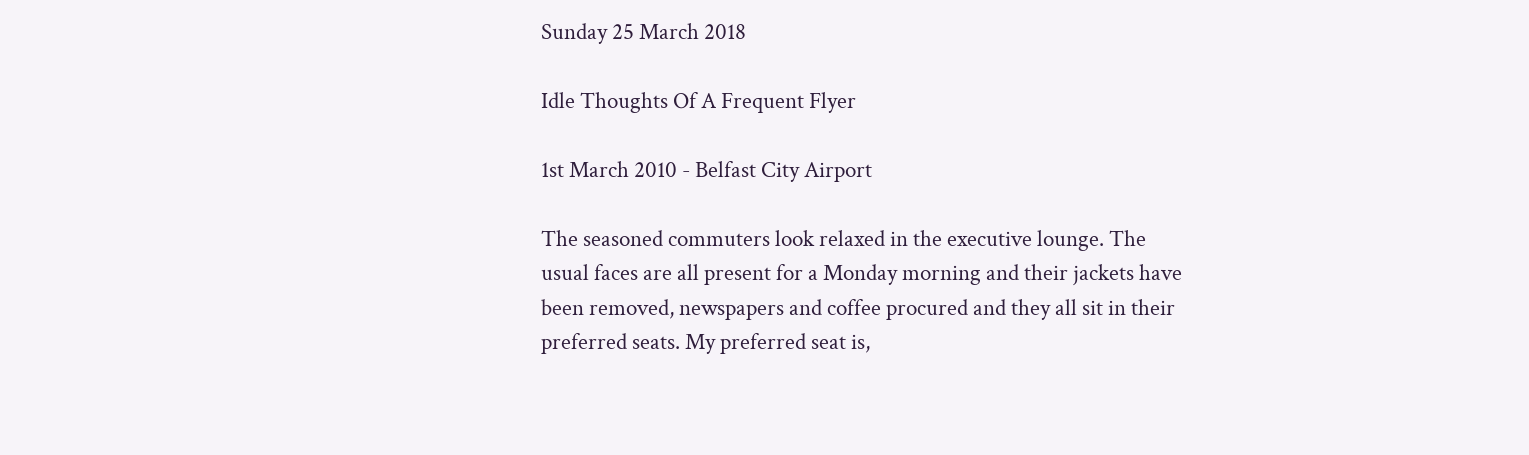Sunday 25 March 2018

Idle Thoughts Of A Frequent Flyer

1st March 2010 - Belfast City Airport

The seasoned commuters look relaxed in the executive lounge. The usual faces are all present for a Monday morning and their jackets have been removed, newspapers and coffee procured and they all sit in their preferred seats. My preferred seat is,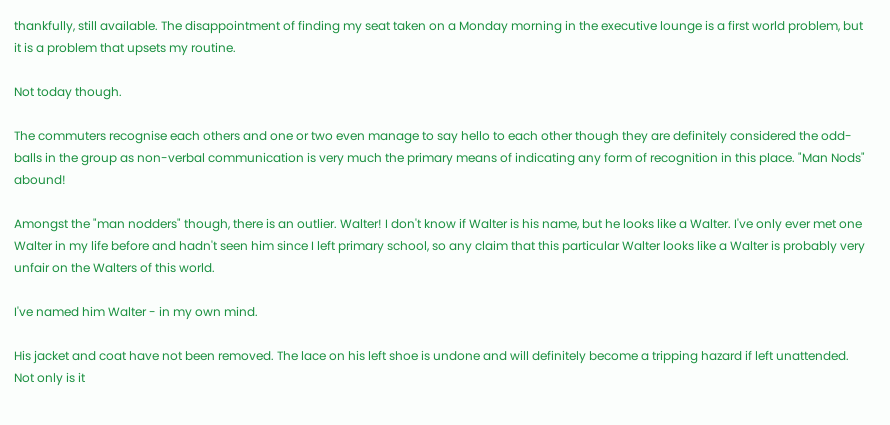thankfully, still available. The disappointment of finding my seat taken on a Monday morning in the executive lounge is a first world problem, but it is a problem that upsets my routine.

Not today though.

The commuters recognise each others and one or two even manage to say hello to each other though they are definitely considered the odd-balls in the group as non-verbal communication is very much the primary means of indicating any form of recognition in this place. "Man Nods" abound!

Amongst the "man nodders" though, there is an outlier. Walter! I don't know if Walter is his name, but he looks like a Walter. I've only ever met one Walter in my life before and hadn't seen him since I left primary school, so any claim that this particular Walter looks like a Walter is probably very unfair on the Walters of this world.

I've named him Walter - in my own mind.

His jacket and coat have not been removed. The lace on his left shoe is undone and will definitely become a tripping hazard if left unattended. Not only is it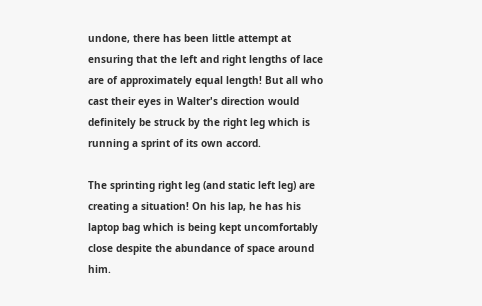undone, there has been little attempt at ensuring that the left and right lengths of lace are of approximately equal length! But all who cast their eyes in Walter's direction would definitely be struck by the right leg which is running a sprint of its own accord.

The sprinting right leg (and static left leg) are creating a situation! On his lap, he has his laptop bag which is being kept uncomfortably close despite the abundance of space around him.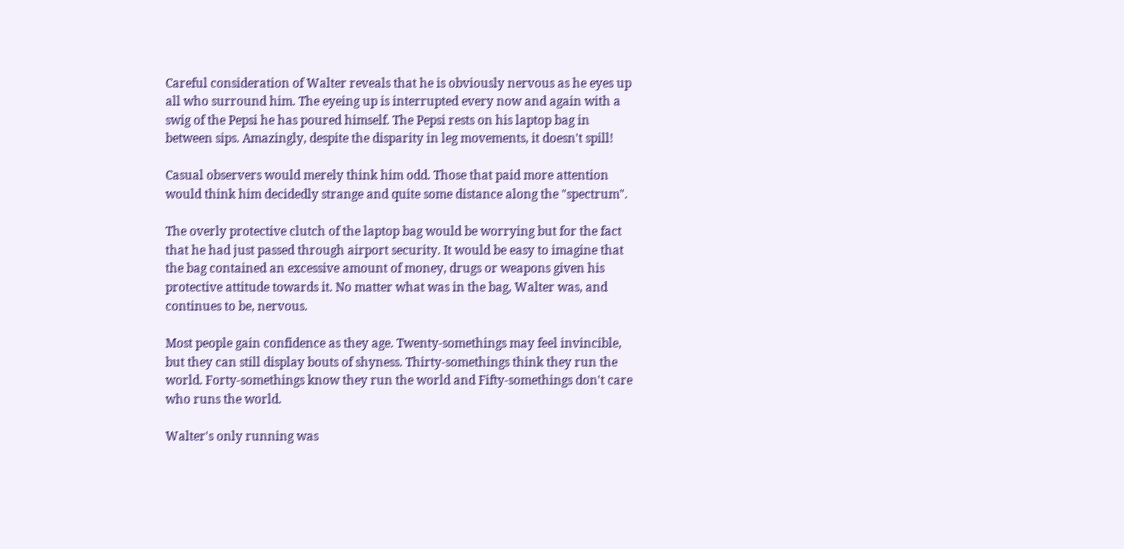Careful consideration of Walter reveals that he is obviously nervous as he eyes up all who surround him. The eyeing up is interrupted every now and again with a swig of the Pepsi he has poured himself. The Pepsi rests on his laptop bag in between sips. Amazingly, despite the disparity in leg movements, it doesn't spill!

Casual observers would merely think him odd. Those that paid more attention would think him decidedly strange and quite some distance along the "spectrum".

The overly protective clutch of the laptop bag would be worrying but for the fact that he had just passed through airport security. It would be easy to imagine that the bag contained an excessive amount of money, drugs or weapons given his protective attitude towards it. No matter what was in the bag, Walter was, and continues to be, nervous.

Most people gain confidence as they age. Twenty-somethings may feel invincible, but they can still display bouts of shyness. Thirty-somethings think they run the world. Forty-somethings know they run the world and Fifty-somethings don't care who runs the world.

Walter's only running was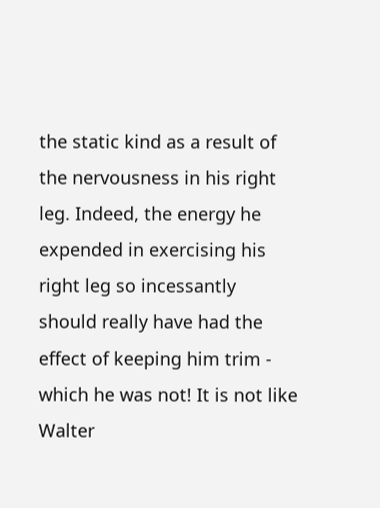the static kind as a result of the nervousness in his right leg. Indeed, the energy he expended in exercising his right leg so incessantly should really have had the effect of keeping him trim - which he was not! It is not like Walter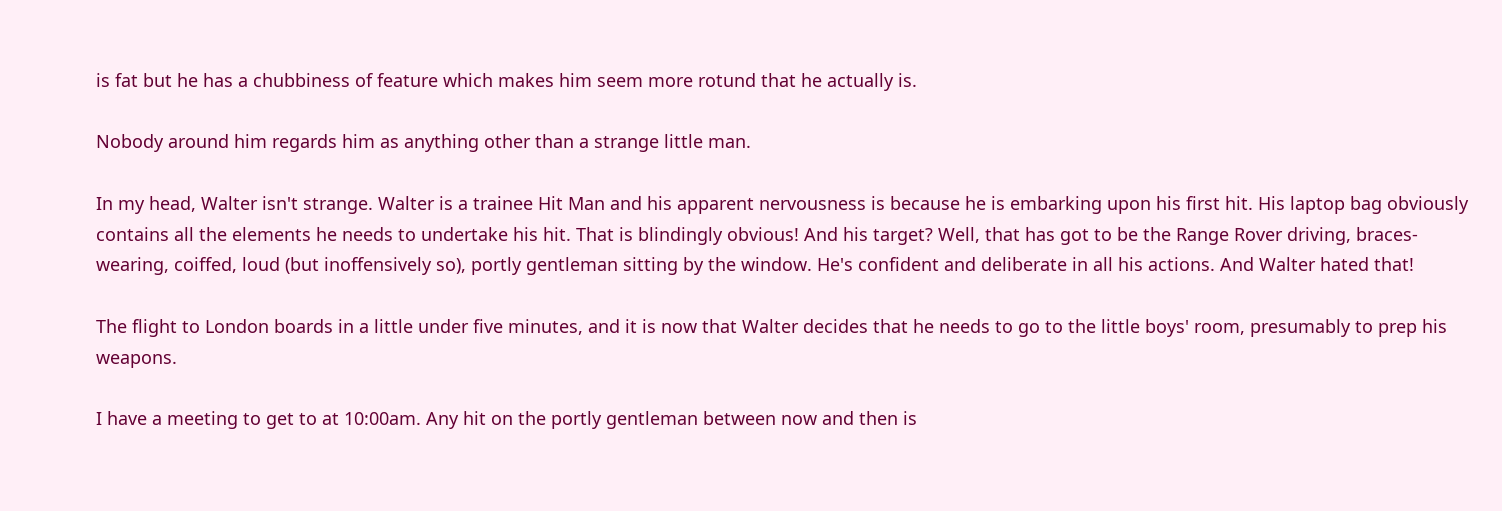is fat but he has a chubbiness of feature which makes him seem more rotund that he actually is.

Nobody around him regards him as anything other than a strange little man.

In my head, Walter isn't strange. Walter is a trainee Hit Man and his apparent nervousness is because he is embarking upon his first hit. His laptop bag obviously contains all the elements he needs to undertake his hit. That is blindingly obvious! And his target? Well, that has got to be the Range Rover driving, braces-wearing, coiffed, loud (but inoffensively so), portly gentleman sitting by the window. He's confident and deliberate in all his actions. And Walter hated that!

The flight to London boards in a little under five minutes, and it is now that Walter decides that he needs to go to the little boys' room, presumably to prep his weapons.

I have a meeting to get to at 10:00am. Any hit on the portly gentleman between now and then is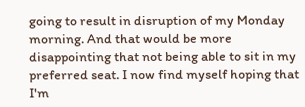going to result in disruption of my Monday morning. And that would be more disappointing that not being able to sit in my preferred seat. I now find myself hoping that I'm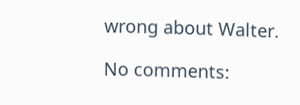wrong about Walter.

No comments: